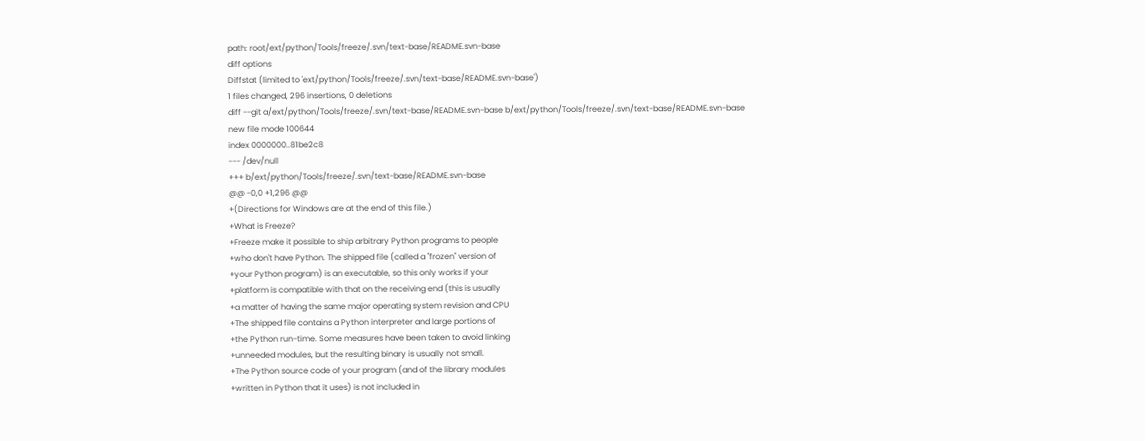path: root/ext/python/Tools/freeze/.svn/text-base/README.svn-base
diff options
Diffstat (limited to 'ext/python/Tools/freeze/.svn/text-base/README.svn-base')
1 files changed, 296 insertions, 0 deletions
diff --git a/ext/python/Tools/freeze/.svn/text-base/README.svn-base b/ext/python/Tools/freeze/.svn/text-base/README.svn-base
new file mode 100644
index 0000000..81be2c8
--- /dev/null
+++ b/ext/python/Tools/freeze/.svn/text-base/README.svn-base
@@ -0,0 +1,296 @@
+(Directions for Windows are at the end of this file.)
+What is Freeze?
+Freeze make it possible to ship arbitrary Python programs to people
+who don't have Python. The shipped file (called a "frozen" version of
+your Python program) is an executable, so this only works if your
+platform is compatible with that on the receiving end (this is usually
+a matter of having the same major operating system revision and CPU
+The shipped file contains a Python interpreter and large portions of
+the Python run-time. Some measures have been taken to avoid linking
+unneeded modules, but the resulting binary is usually not small.
+The Python source code of your program (and of the library modules
+written in Python that it uses) is not included in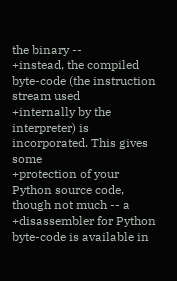the binary --
+instead, the compiled byte-code (the instruction stream used
+internally by the interpreter) is incorporated. This gives some
+protection of your Python source code, though not much -- a
+disassembler for Python byte-code is available in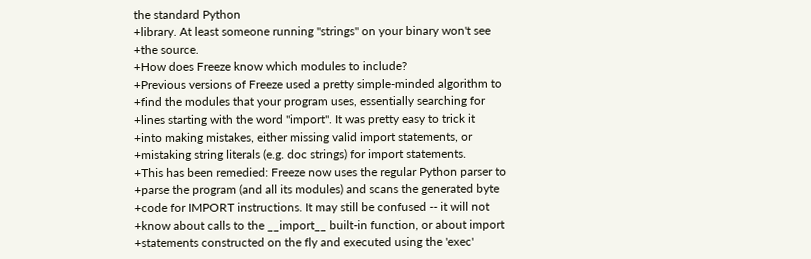the standard Python
+library. At least someone running "strings" on your binary won't see
+the source.
+How does Freeze know which modules to include?
+Previous versions of Freeze used a pretty simple-minded algorithm to
+find the modules that your program uses, essentially searching for
+lines starting with the word "import". It was pretty easy to trick it
+into making mistakes, either missing valid import statements, or
+mistaking string literals (e.g. doc strings) for import statements.
+This has been remedied: Freeze now uses the regular Python parser to
+parse the program (and all its modules) and scans the generated byte
+code for IMPORT instructions. It may still be confused -- it will not
+know about calls to the __import__ built-in function, or about import
+statements constructed on the fly and executed using the 'exec'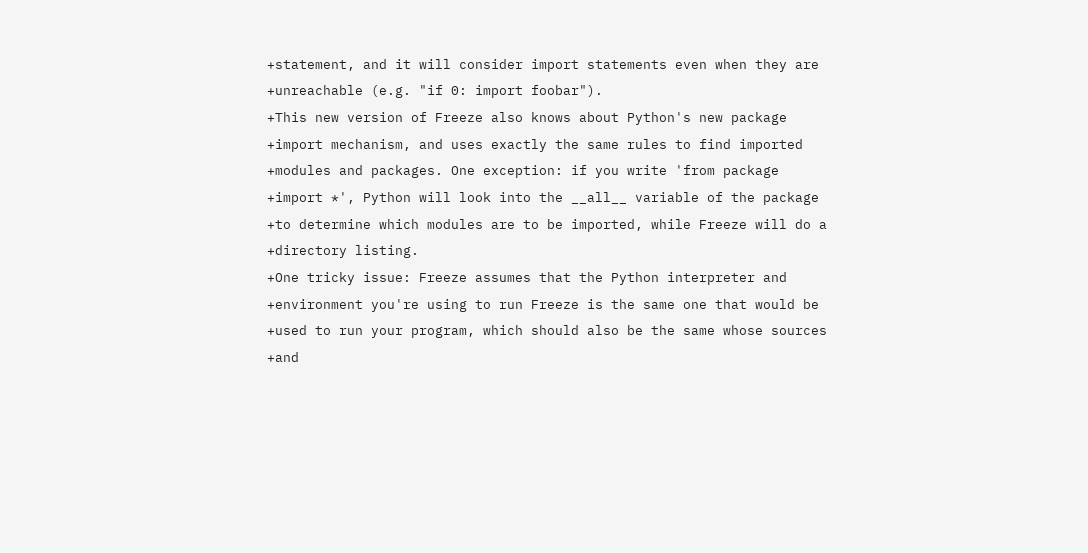+statement, and it will consider import statements even when they are
+unreachable (e.g. "if 0: import foobar").
+This new version of Freeze also knows about Python's new package
+import mechanism, and uses exactly the same rules to find imported
+modules and packages. One exception: if you write 'from package
+import *', Python will look into the __all__ variable of the package
+to determine which modules are to be imported, while Freeze will do a
+directory listing.
+One tricky issue: Freeze assumes that the Python interpreter and
+environment you're using to run Freeze is the same one that would be
+used to run your program, which should also be the same whose sources
+and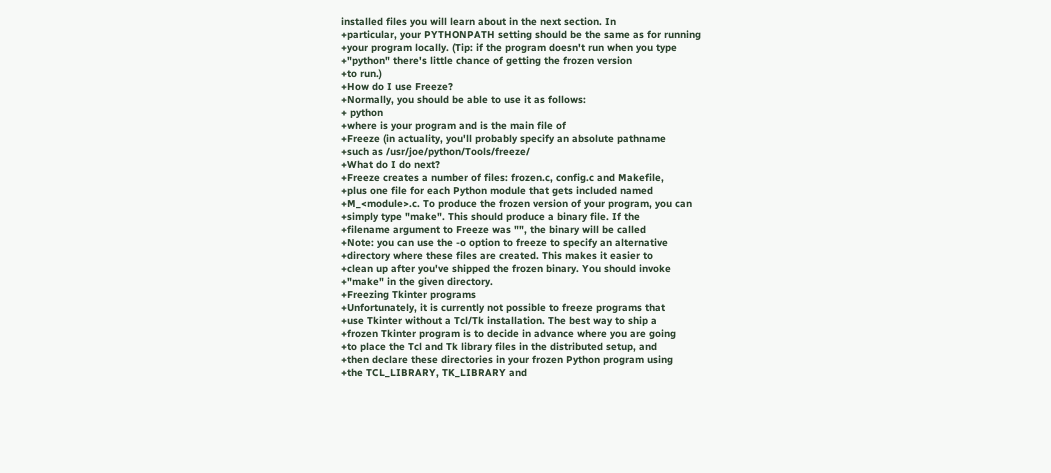installed files you will learn about in the next section. In
+particular, your PYTHONPATH setting should be the same as for running
+your program locally. (Tip: if the program doesn't run when you type
+"python" there's little chance of getting the frozen version
+to run.)
+How do I use Freeze?
+Normally, you should be able to use it as follows:
+ python
+where is your program and is the main file of
+Freeze (in actuality, you'll probably specify an absolute pathname
+such as /usr/joe/python/Tools/freeze/
+What do I do next?
+Freeze creates a number of files: frozen.c, config.c and Makefile,
+plus one file for each Python module that gets included named
+M_<module>.c. To produce the frozen version of your program, you can
+simply type "make". This should produce a binary file. If the
+filename argument to Freeze was "", the binary will be called
+Note: you can use the -o option to freeze to specify an alternative
+directory where these files are created. This makes it easier to
+clean up after you've shipped the frozen binary. You should invoke
+"make" in the given directory.
+Freezing Tkinter programs
+Unfortunately, it is currently not possible to freeze programs that
+use Tkinter without a Tcl/Tk installation. The best way to ship a
+frozen Tkinter program is to decide in advance where you are going
+to place the Tcl and Tk library files in the distributed setup, and
+then declare these directories in your frozen Python program using
+the TCL_LIBRARY, TK_LIBRARY and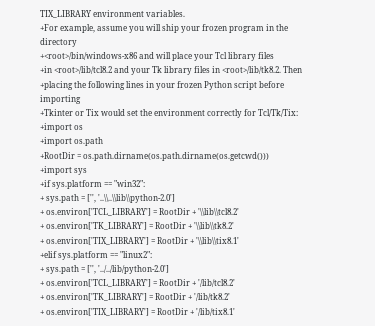TIX_LIBRARY environment variables.
+For example, assume you will ship your frozen program in the directory
+<root>/bin/windows-x86 and will place your Tcl library files
+in <root>/lib/tcl8.2 and your Tk library files in <root>/lib/tk8.2. Then
+placing the following lines in your frozen Python script before importing
+Tkinter or Tix would set the environment correctly for Tcl/Tk/Tix:
+import os
+import os.path
+RootDir = os.path.dirname(os.path.dirname(os.getcwd()))
+import sys
+if sys.platform == "win32":
+ sys.path = ['', '..\\..\\lib\\python-2.0']
+ os.environ['TCL_LIBRARY'] = RootDir + '\\lib\\tcl8.2'
+ os.environ['TK_LIBRARY'] = RootDir + '\\lib\\tk8.2'
+ os.environ['TIX_LIBRARY'] = RootDir + '\\lib\\tix8.1'
+elif sys.platform == "linux2":
+ sys.path = ['', '../../lib/python-2.0']
+ os.environ['TCL_LIBRARY'] = RootDir + '/lib/tcl8.2'
+ os.environ['TK_LIBRARY'] = RootDir + '/lib/tk8.2'
+ os.environ['TIX_LIBRARY'] = RootDir + '/lib/tix8.1'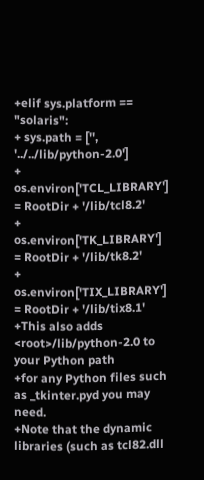+elif sys.platform == "solaris":
+ sys.path = ['', '../../lib/python-2.0']
+ os.environ['TCL_LIBRARY'] = RootDir + '/lib/tcl8.2'
+ os.environ['TK_LIBRARY'] = RootDir + '/lib/tk8.2'
+ os.environ['TIX_LIBRARY'] = RootDir + '/lib/tix8.1'
+This also adds <root>/lib/python-2.0 to your Python path
+for any Python files such as _tkinter.pyd you may need.
+Note that the dynamic libraries (such as tcl82.dll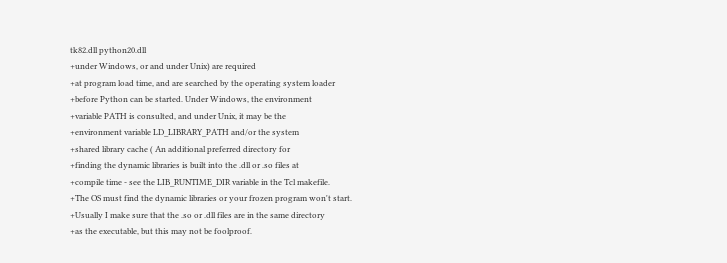tk82.dll python20.dll
+under Windows, or and under Unix) are required
+at program load time, and are searched by the operating system loader
+before Python can be started. Under Windows, the environment
+variable PATH is consulted, and under Unix, it may be the
+environment variable LD_LIBRARY_PATH and/or the system
+shared library cache ( An additional preferred directory for
+finding the dynamic libraries is built into the .dll or .so files at
+compile time - see the LIB_RUNTIME_DIR variable in the Tcl makefile.
+The OS must find the dynamic libraries or your frozen program won't start.
+Usually I make sure that the .so or .dll files are in the same directory
+as the executable, but this may not be foolproof.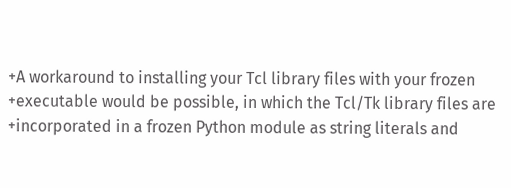+A workaround to installing your Tcl library files with your frozen
+executable would be possible, in which the Tcl/Tk library files are
+incorporated in a frozen Python module as string literals and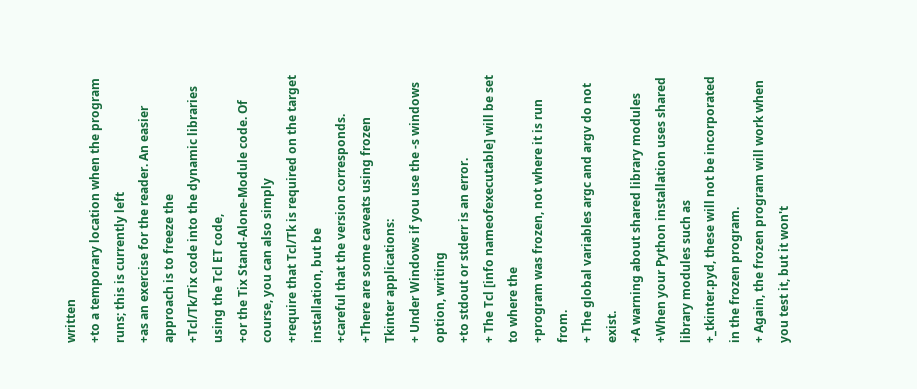written
+to a temporary location when the program runs; this is currently left
+as an exercise for the reader. An easier approach is to freeze the
+Tcl/Tk/Tix code into the dynamic libraries using the Tcl ET code,
+or the Tix Stand-Alone-Module code. Of course, you can also simply
+require that Tcl/Tk is required on the target installation, but be
+careful that the version corresponds.
+There are some caveats using frozen Tkinter applications:
+ Under Windows if you use the -s windows option, writing
+to stdout or stderr is an error.
+ The Tcl [info nameofexecutable] will be set to where the
+program was frozen, not where it is run from.
+ The global variables argc and argv do not exist.
+A warning about shared library modules
+When your Python installation uses shared library modules such as
+_tkinter.pyd, these will not be incorporated in the frozen program.
+ Again, the frozen program will work when you test it, but it won't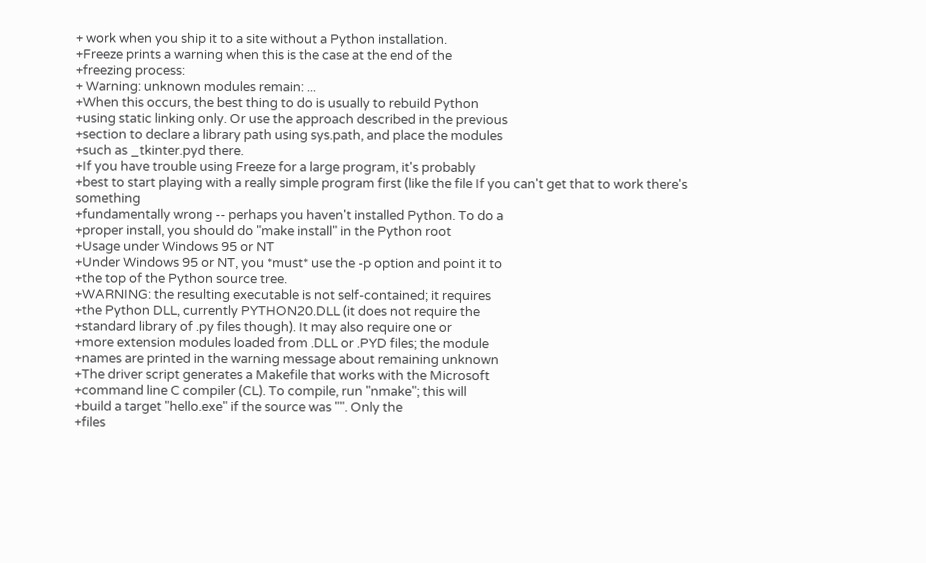+ work when you ship it to a site without a Python installation.
+Freeze prints a warning when this is the case at the end of the
+freezing process:
+ Warning: unknown modules remain: ...
+When this occurs, the best thing to do is usually to rebuild Python
+using static linking only. Or use the approach described in the previous
+section to declare a library path using sys.path, and place the modules
+such as _tkinter.pyd there.
+If you have trouble using Freeze for a large program, it's probably
+best to start playing with a really simple program first (like the file If you can't get that to work there's something
+fundamentally wrong -- perhaps you haven't installed Python. To do a
+proper install, you should do "make install" in the Python root
+Usage under Windows 95 or NT
+Under Windows 95 or NT, you *must* use the -p option and point it to
+the top of the Python source tree.
+WARNING: the resulting executable is not self-contained; it requires
+the Python DLL, currently PYTHON20.DLL (it does not require the
+standard library of .py files though). It may also require one or
+more extension modules loaded from .DLL or .PYD files; the module
+names are printed in the warning message about remaining unknown
+The driver script generates a Makefile that works with the Microsoft
+command line C compiler (CL). To compile, run "nmake"; this will
+build a target "hello.exe" if the source was "". Only the
+files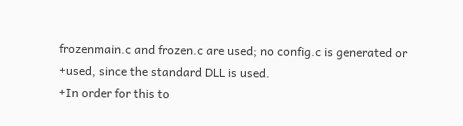frozenmain.c and frozen.c are used; no config.c is generated or
+used, since the standard DLL is used.
+In order for this to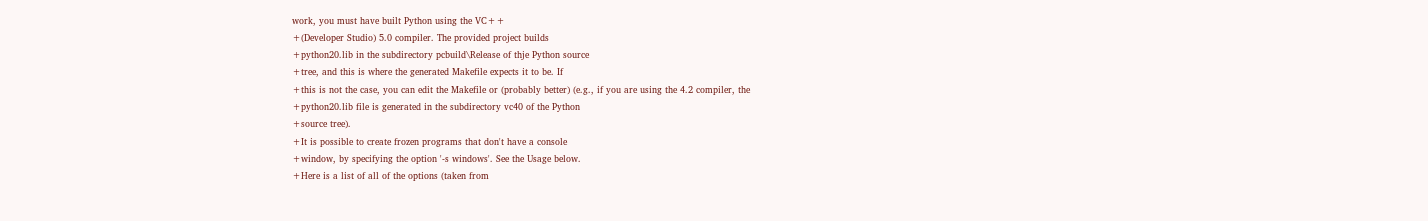work, you must have built Python using the VC++
+(Developer Studio) 5.0 compiler. The provided project builds
+python20.lib in the subdirectory pcbuild\Release of thje Python source
+tree, and this is where the generated Makefile expects it to be. If
+this is not the case, you can edit the Makefile or (probably better) (e.g., if you are using the 4.2 compiler, the
+python20.lib file is generated in the subdirectory vc40 of the Python
+source tree).
+It is possible to create frozen programs that don't have a console
+window, by specifying the option '-s windows'. See the Usage below.
+Here is a list of all of the options (taken from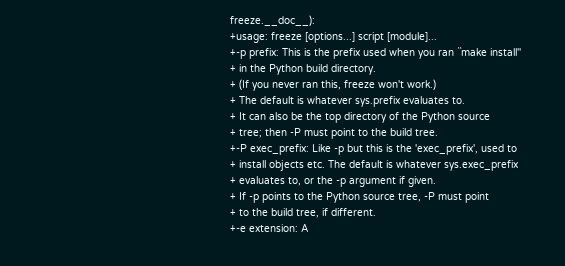freeze.__doc__):
+usage: freeze [options...] script [module]...
+-p prefix: This is the prefix used when you ran ``make install''
+ in the Python build directory.
+ (If you never ran this, freeze won't work.)
+ The default is whatever sys.prefix evaluates to.
+ It can also be the top directory of the Python source
+ tree; then -P must point to the build tree.
+-P exec_prefix: Like -p but this is the 'exec_prefix', used to
+ install objects etc. The default is whatever sys.exec_prefix
+ evaluates to, or the -p argument if given.
+ If -p points to the Python source tree, -P must point
+ to the build tree, if different.
+-e extension: A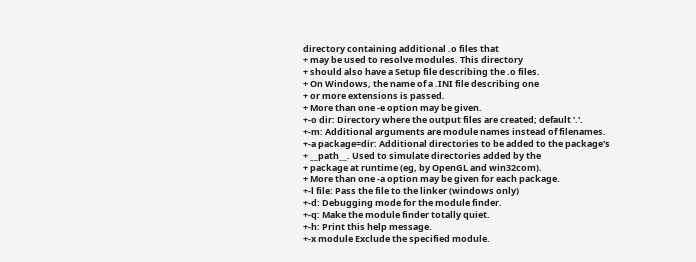directory containing additional .o files that
+ may be used to resolve modules. This directory
+ should also have a Setup file describing the .o files.
+ On Windows, the name of a .INI file describing one
+ or more extensions is passed.
+ More than one -e option may be given.
+-o dir: Directory where the output files are created; default '.'.
+-m: Additional arguments are module names instead of filenames.
+-a package=dir: Additional directories to be added to the package's
+ __path__. Used to simulate directories added by the
+ package at runtime (eg, by OpenGL and win32com).
+ More than one -a option may be given for each package.
+-l file: Pass the file to the linker (windows only)
+-d: Debugging mode for the module finder.
+-q: Make the module finder totally quiet.
+-h: Print this help message.
+-x module Exclude the specified module.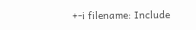+-i filename: Include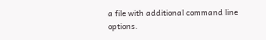a file with additional command line options.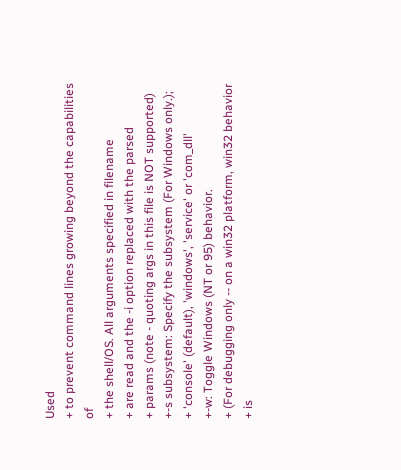Used
+ to prevent command lines growing beyond the capabilities of
+ the shell/OS. All arguments specified in filename
+ are read and the -i option replaced with the parsed
+ params (note - quoting args in this file is NOT supported)
+-s subsystem: Specify the subsystem (For Windows only.);
+ 'console' (default), 'windows', 'service' or 'com_dll'
+-w: Toggle Windows (NT or 95) behavior.
+ (For debugging only -- on a win32 platform, win32 behavior
+ is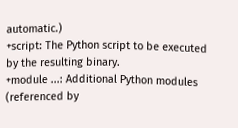automatic.)
+script: The Python script to be executed by the resulting binary.
+module ...: Additional Python modules (referenced by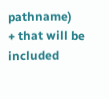pathname)
+ that will be included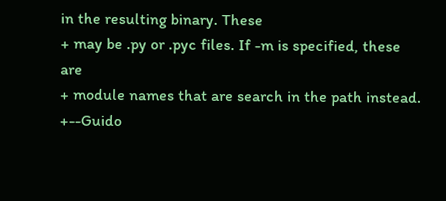in the resulting binary. These
+ may be .py or .pyc files. If -m is specified, these are
+ module names that are search in the path instead.
+--Guido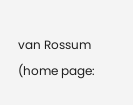van Rossum (home page: